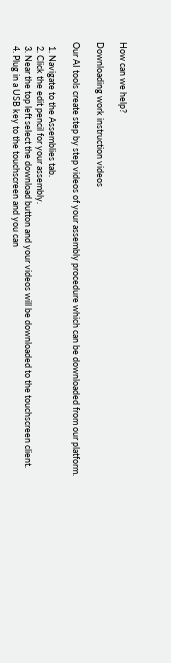How can we help?

Downloading work instruction videos

Our AI tools create step by step videos of your assembly procedure which can be downloaded from our platform.

  1. Navigate to the Assemblies tab.
  2. Click the edit pencil for your assembly.
  3. Near the top left select the download button and your videos will be downloaded to the touchscreen client.
  4. Plug in a USB key to the touchscreen and you can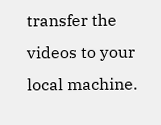transfer the videos to your local machine.